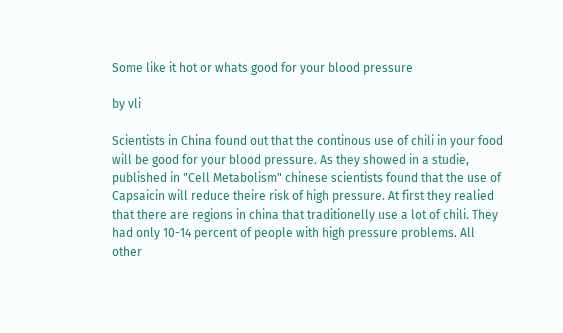Some like it hot or whats good for your blood pressure

by vli

Scientists in China found out that the continous use of chili in your food will be good for your blood pressure. As they showed in a studie, published in "Cell Metabolism" chinese scientists found that the use of Capsaicin will reduce theire risk of high pressure. At first they realied that there are regions in china that traditionelly use a lot of chili. They had only 10-14 percent of people with high pressure problems. All other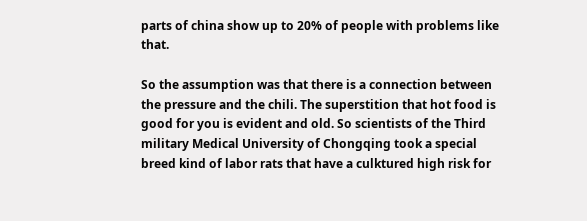parts of china show up to 20% of people with problems like that.

So the assumption was that there is a connection between the pressure and the chili. The superstition that hot food is good for you is evident and old. So scientists of the Third military Medical University of Chongqing took a special breed kind of labor rats that have a culktured high risk for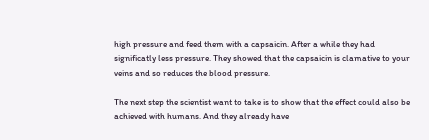high pressure and feed them with a capsaicin. After a while they had significatly less pressure. They showed that the capsaicin is clamative to your veins and so reduces the blood pressure.

The next step the scientist want to take is to show that the effect could also be achieved with humans. And they already have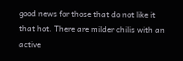good news for those that do not like it that hot. There are milder chilis with an active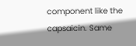component like the capsaicin. Same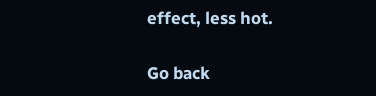effect, less hot.

Go back